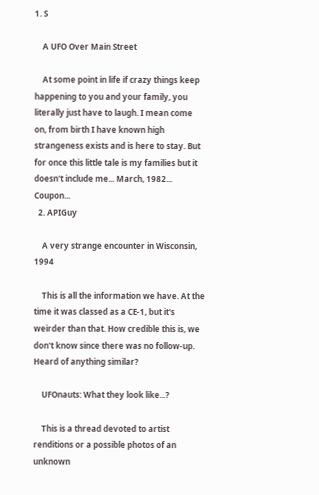1. S

    A UFO Over Main Street

    At some point in life if crazy things keep happening to you and your family, you literally just have to laugh. I mean come on, from birth I have known high strangeness exists and is here to stay. But for once this little tale is my families but it doesn't include me... March, 1982... Coupon...
  2. APIGuy

    A very strange encounter in Wisconsin, 1994

    This is all the information we have. At the time it was classed as a CE-1, but it's weirder than that. How credible this is, we don't know since there was no follow-up. Heard of anything similar?

    UFOnauts: What they look like...?

    This is a thread devoted to artist renditions or a possible photos of an unknown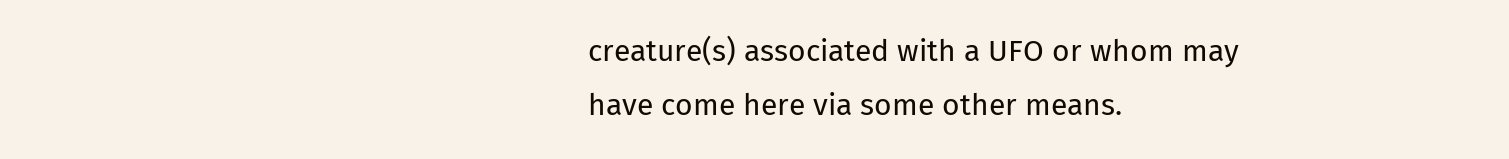creature(s) associated with a UFO or whom may have come here via some other means.